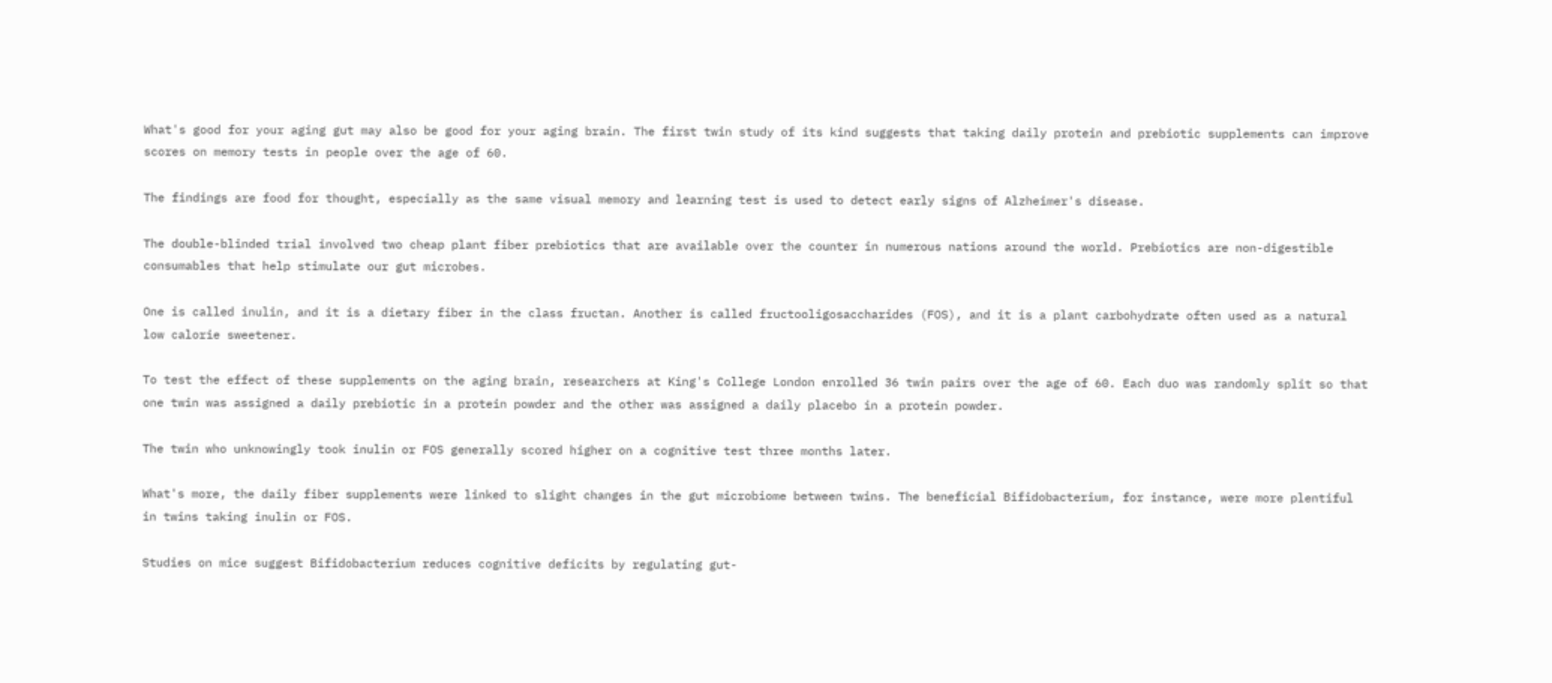What's good for your aging gut may also be good for your aging brain. The first twin study of its kind suggests that taking daily protein and prebiotic supplements can improve scores on memory tests in people over the age of 60.

The findings are food for thought, especially as the same visual memory and learning test is used to detect early signs of Alzheimer's disease.

The double-blinded trial involved two cheap plant fiber prebiotics that are available over the counter in numerous nations around the world. Prebiotics are non-digestible consumables that help stimulate our gut microbes.

One is called inulin, and it is a dietary fiber in the class fructan. Another is called fructooligosaccharides (FOS), and it is a plant carbohydrate often used as a natural low calorie sweetener.

To test the effect of these supplements on the aging brain, researchers at King's College London enrolled 36 twin pairs over the age of 60. Each duo was randomly split so that one twin was assigned a daily prebiotic in a protein powder and the other was assigned a daily placebo in a protein powder.

The twin who unknowingly took inulin or FOS generally scored higher on a cognitive test three months later.

What's more, the daily fiber supplements were linked to slight changes in the gut microbiome between twins. The beneficial Bifidobacterium, for instance, were more plentiful in twins taking inulin or FOS.

Studies on mice suggest Bifidobacterium reduces cognitive deficits by regulating gut-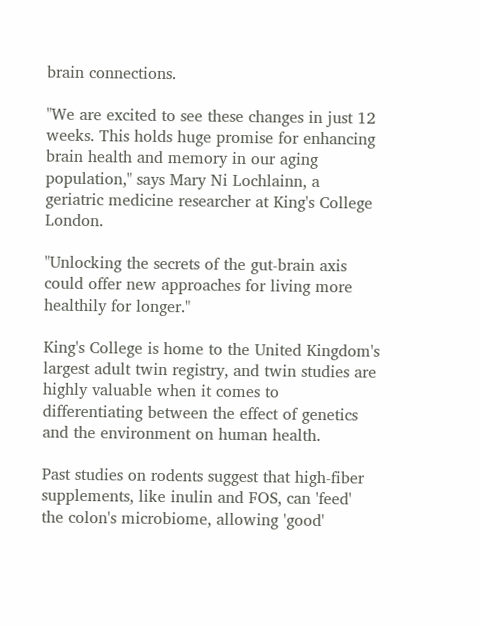brain connections.

"We are excited to see these changes in just 12 weeks. This holds huge promise for enhancing brain health and memory in our aging population," says Mary Ni Lochlainn, a geriatric medicine researcher at King's College London.

"Unlocking the secrets of the gut-brain axis could offer new approaches for living more healthily for longer."

King's College is home to the United Kingdom's largest adult twin registry, and twin studies are highly valuable when it comes to differentiating between the effect of genetics and the environment on human health.

Past studies on rodents suggest that high-fiber supplements, like inulin and FOS, can 'feed' the colon's microbiome, allowing 'good'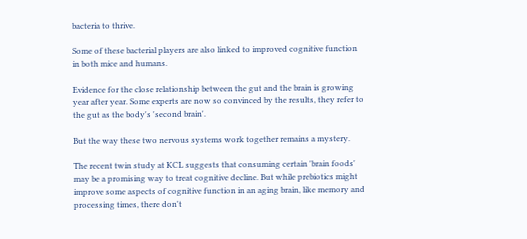bacteria to thrive.

Some of these bacterial players are also linked to improved cognitive function in both mice and humans.

Evidence for the close relationship between the gut and the brain is growing year after year. Some experts are now so convinced by the results, they refer to the gut as the body's 'second brain'.

But the way these two nervous systems work together remains a mystery.

The recent twin study at KCL suggests that consuming certain 'brain foods' may be a promising way to treat cognitive decline. But while prebiotics might improve some aspects of cognitive function in an aging brain, like memory and processing times, there don't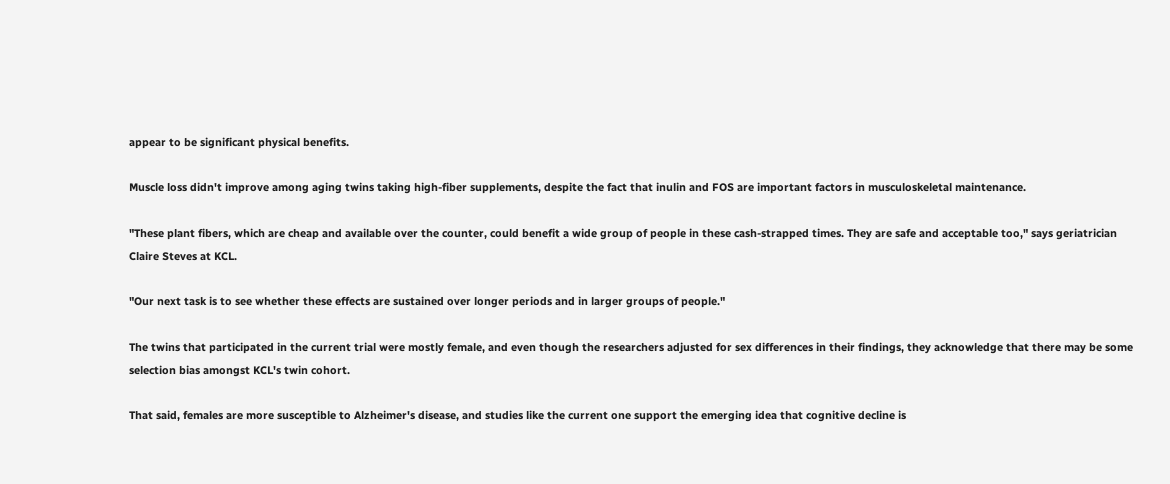appear to be significant physical benefits.

Muscle loss didn't improve among aging twins taking high-fiber supplements, despite the fact that inulin and FOS are important factors in musculoskeletal maintenance.

"These plant fibers, which are cheap and available over the counter, could benefit a wide group of people in these cash-strapped times. They are safe and acceptable too," says geriatrician Claire Steves at KCL.

"Our next task is to see whether these effects are sustained over longer periods and in larger groups of people."

The twins that participated in the current trial were mostly female, and even though the researchers adjusted for sex differences in their findings, they acknowledge that there may be some selection bias amongst KCL's twin cohort.

That said, females are more susceptible to Alzheimer's disease, and studies like the current one support the emerging idea that cognitive decline is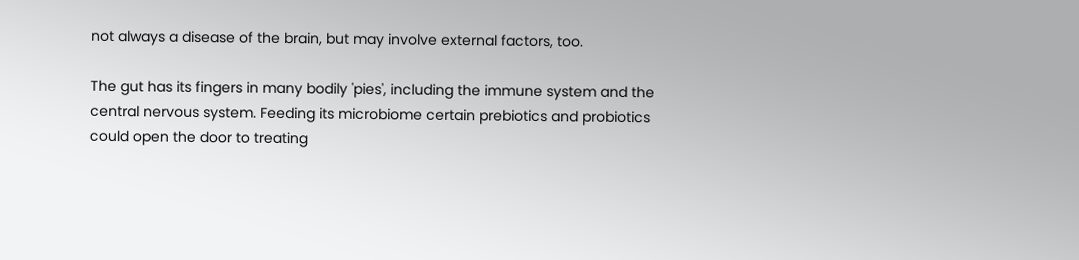not always a disease of the brain, but may involve external factors, too.

The gut has its fingers in many bodily 'pies', including the immune system and the central nervous system. Feeding its microbiome certain prebiotics and probiotics could open the door to treating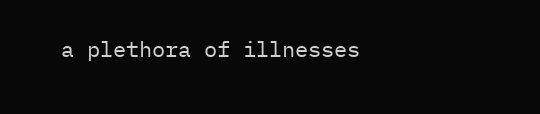a plethora of illnesses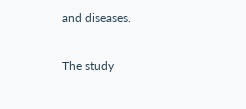and diseases.

The study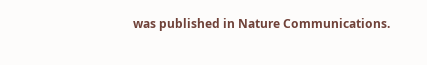was published in Nature Communications.